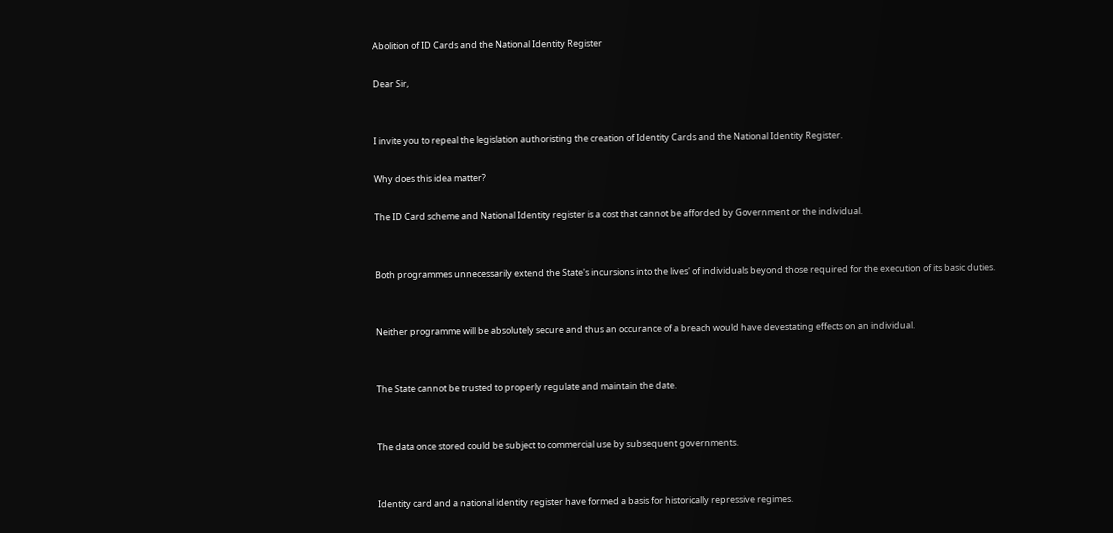Abolition of ID Cards and the National Identity Register

Dear Sir,


I invite you to repeal the legislation authoristing the creation of Identity Cards and the National Identity Register.

Why does this idea matter?

The ID Card scheme and National Identity register is a cost that cannot be afforded by Government or the individual.


Both programmes unnecessarily extend the State's incursions into the lives' of individuals beyond those required for the execution of its basic duties.


Neither programme will be absolutely secure and thus an occurance of a breach would have devestating effects on an individual.


The State cannot be trusted to properly regulate and maintain the date.


The data once stored could be subject to commercial use by subsequent governments.


Identity card and a national identity register have formed a basis for historically repressive regimes.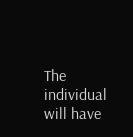The individual will have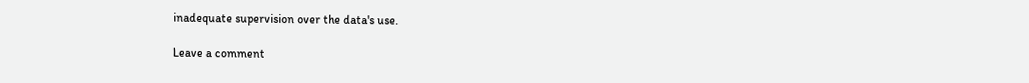inadequate supervision over the data's use.

Leave a comment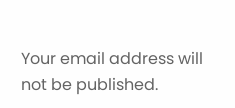Your email address will not be published.